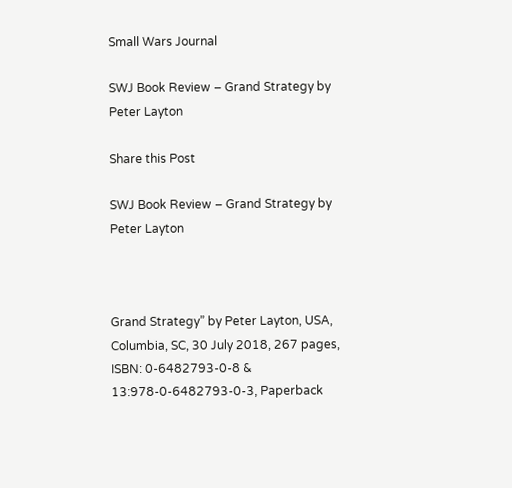Small Wars Journal

SWJ Book Review – Grand Strategy by Peter Layton

Share this Post

SWJ Book Review – Grand Strategy by Peter Layton



Grand Strategy” by Peter Layton, USA, Columbia, SC, 30 July 2018, 267 pages, ISBN: 0-6482793-0-8 & 13:978-0-6482793-0-3, Paperback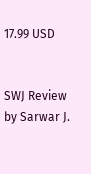17.99 USD


SWJ Review by Sarwar J.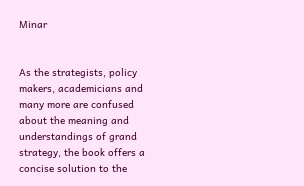Minar


As the strategists, policy makers, academicians and many more are confused about the meaning and understandings of grand strategy, the book offers a concise solution to the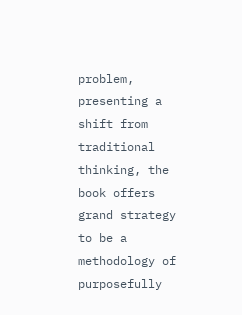problem, presenting a shift from traditional thinking, the book offers grand strategy to be a methodology of purposefully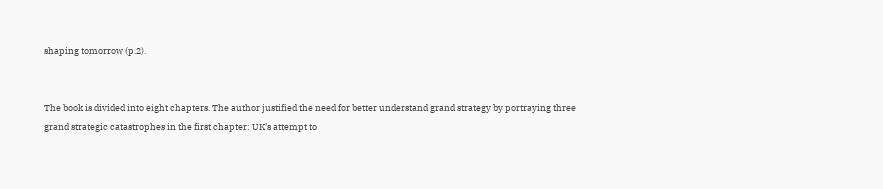shaping tomorrow (p.2).


The book is divided into eight chapters. The author justified the need for better understand grand strategy by portraying three grand strategic catastrophes in the first chapter: UK’s attempt to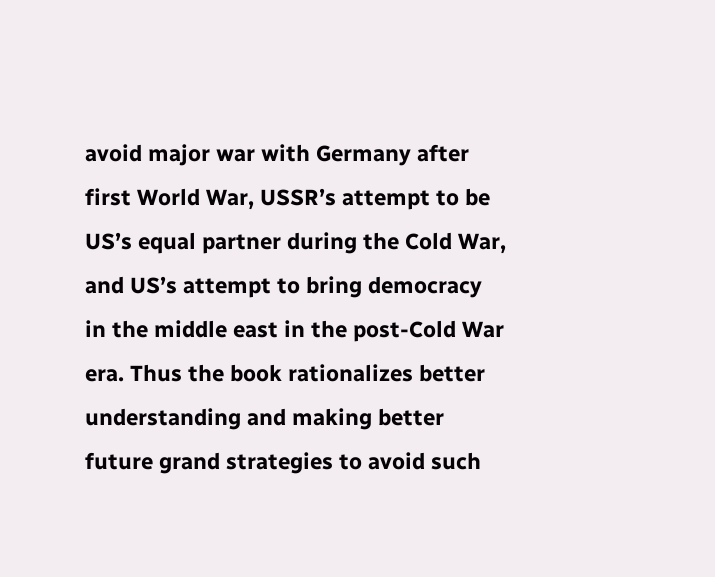avoid major war with Germany after first World War, USSR’s attempt to be US’s equal partner during the Cold War, and US’s attempt to bring democracy in the middle east in the post-Cold War era. Thus the book rationalizes better understanding and making better future grand strategies to avoid such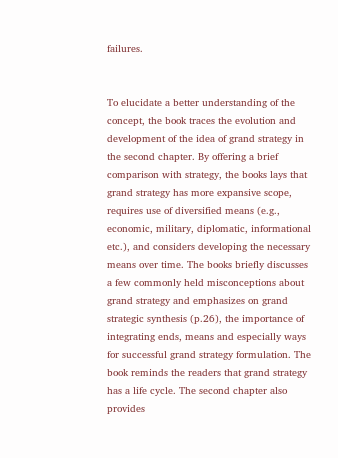failures.


To elucidate a better understanding of the concept, the book traces the evolution and development of the idea of grand strategy in the second chapter. By offering a brief comparison with strategy, the books lays that grand strategy has more expansive scope, requires use of diversified means (e.g., economic, military, diplomatic, informational etc.), and considers developing the necessary means over time. The books briefly discusses a few commonly held misconceptions about grand strategy and emphasizes on grand strategic synthesis (p.26), the importance of integrating ends, means and especially ways for successful grand strategy formulation. The book reminds the readers that grand strategy has a life cycle. The second chapter also provides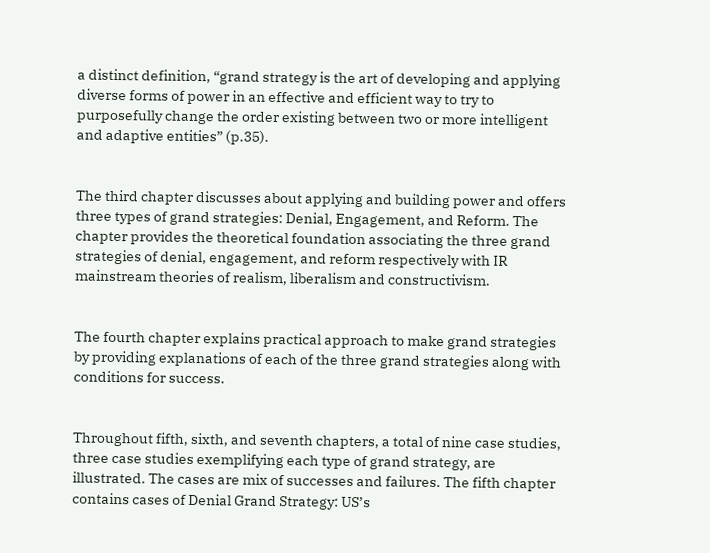a distinct definition, “grand strategy is the art of developing and applying diverse forms of power in an effective and efficient way to try to purposefully change the order existing between two or more intelligent and adaptive entities” (p.35).


The third chapter discusses about applying and building power and offers three types of grand strategies: Denial, Engagement, and Reform. The chapter provides the theoretical foundation associating the three grand strategies of denial, engagement, and reform respectively with IR mainstream theories of realism, liberalism and constructivism.


The fourth chapter explains practical approach to make grand strategies by providing explanations of each of the three grand strategies along with conditions for success.


Throughout fifth, sixth, and seventh chapters, a total of nine case studies, three case studies exemplifying each type of grand strategy, are illustrated. The cases are mix of successes and failures. The fifth chapter contains cases of Denial Grand Strategy: US’s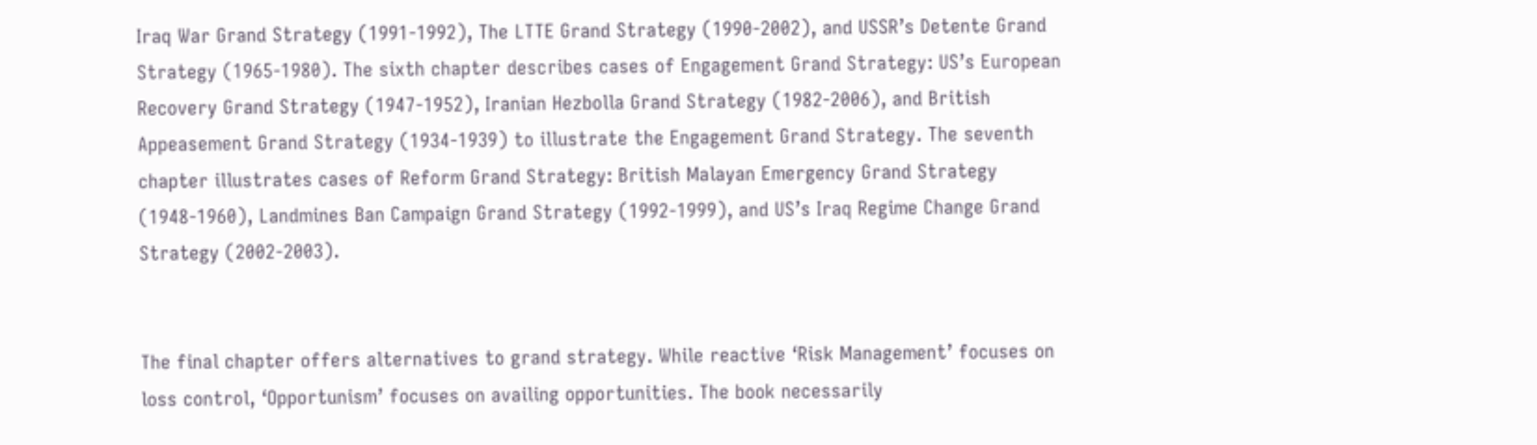Iraq War Grand Strategy (1991-1992), The LTTE Grand Strategy (1990-2002), and USSR’s Detente Grand Strategy (1965-1980). The sixth chapter describes cases of Engagement Grand Strategy: US’s European Recovery Grand Strategy (1947-1952), Iranian Hezbolla Grand Strategy (1982-2006), and British Appeasement Grand Strategy (1934-1939) to illustrate the Engagement Grand Strategy. The seventh chapter illustrates cases of Reform Grand Strategy: British Malayan Emergency Grand Strategy (1948-1960), Landmines Ban Campaign Grand Strategy (1992-1999), and US’s Iraq Regime Change Grand Strategy (2002-2003).


The final chapter offers alternatives to grand strategy. While reactive ‘Risk Management’ focuses on loss control, ‘Opportunism’ focuses on availing opportunities. The book necessarily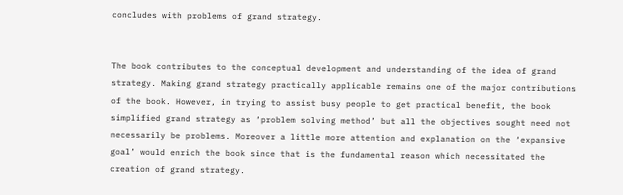concludes with problems of grand strategy.


The book contributes to the conceptual development and understanding of the idea of grand strategy. Making grand strategy practically applicable remains one of the major contributions of the book. However, in trying to assist busy people to get practical benefit, the book simplified grand strategy as ‘problem solving method’ but all the objectives sought need not necessarily be problems. Moreover a little more attention and explanation on the ‘expansive goal’ would enrich the book since that is the fundamental reason which necessitated the creation of grand strategy.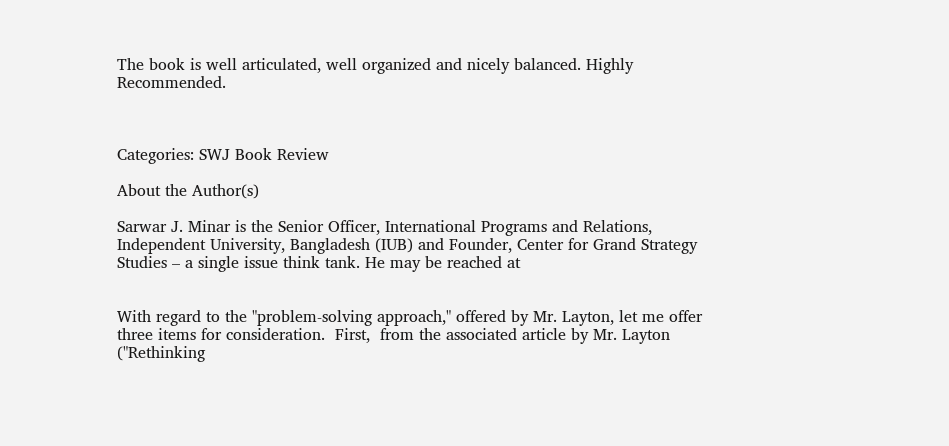The book is well articulated, well organized and nicely balanced. Highly Recommended.



Categories: SWJ Book Review

About the Author(s)

Sarwar J. Minar is the Senior Officer, International Programs and Relations, Independent University, Bangladesh (IUB) and Founder, Center for Grand Strategy Studies – a single issue think tank. He may be reached at


With regard to the "problem-solving approach," offered by Mr. Layton, let me offer three items for consideration.  First,  from the associated article by Mr. Layton ("Rethinking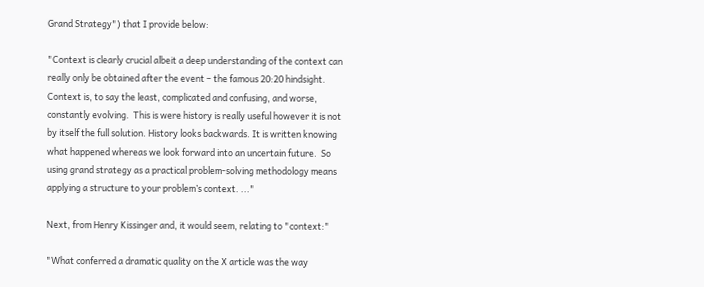Grand Strategy") that I provide below:

"Context is clearly crucial albeit a deep understanding of the context can really only be obtained after the event – the famous 20:20 hindsight. Context is, to say the least, complicated and confusing, and worse, constantly evolving.  This is were history is really useful however it is not by itself the full solution. History looks backwards. It is written knowing what happened whereas we look forward into an uncertain future.  So using grand strategy as a practical problem-solving methodology means applying a structure to your problem’s context. ..."

Next, from Henry Kissinger and, it would seem, relating to "context:"

"What conferred a dramatic quality on the X article was the way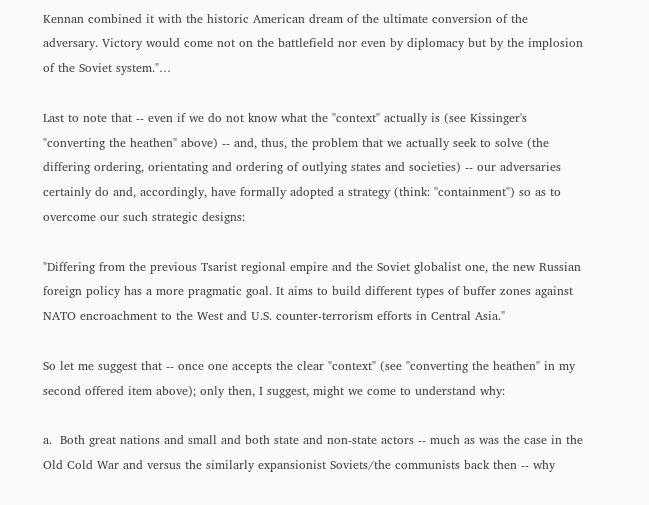Kennan combined it with the historic American dream of the ultimate conversion of the adversary. Victory would come not on the battlefield nor even by diplomacy but by the implosion of the Soviet system."…

Last to note that -- even if we do not know what the "context" actually is (see Kissinger's "converting the heathen" above) -- and, thus, the problem that we actually seek to solve (the differing ordering, orientating and ordering of outlying states and societies) -- our adversaries certainly do and, accordingly, have formally adopted a strategy (think: "containment") so as to overcome our such strategic designs:

"Differing from the previous Tsarist regional empire and the Soviet globalist one, the new Russian foreign policy has a more pragmatic goal. It aims to build different types of buffer zones against NATO encroachment to the West and U.S. counter-terrorism efforts in Central Asia."

So let me suggest that -- once one accepts the clear "context" (see "converting the heathen" in my second offered item above); only then, I suggest, might we come to understand why:

a.  Both great nations and small and both state and non-state actors -- much as was the case in the Old Cold War and versus the similarly expansionist Soviets/the communists back then -- why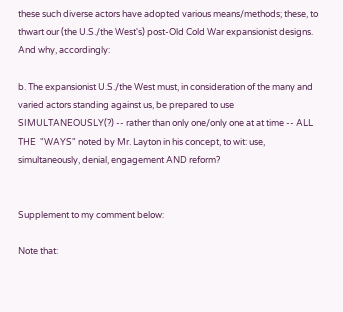these such diverse actors have adopted various means/methods; these, to thwart our (the U.S./the West's) post-Old Cold War expansionist designs.  And why, accordingly:

b. The expansionist U.S./the West must, in consideration of the many and varied actors standing against us, be prepared to use SIMULTANEOUSLY(?) -- rather than only one/only one at at time -- ALL THE  "WAYS" noted by Mr. Layton in his concept, to wit: use, simultaneously, denial, engagement AND reform?


Supplement to my comment below:

Note that: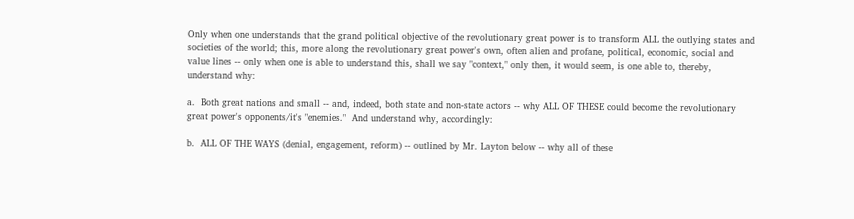Only when one understands that the grand political objective of the revolutionary great power is to transform ALL the outlying states and societies of the world; this, more along the revolutionary great power's own, often alien and profane, political, economic, social and value lines -- only when one is able to understand this, shall we say "context," only then, it would seem, is one able to, thereby, understand why:

a.  Both great nations and small -- and, indeed, both state and non-state actors -- why ALL OF THESE could become the revolutionary great power's opponents/it's "enemies."  And understand why, accordingly:

b.  ALL OF THE WAYS (denial, engagement, reform) -- outlined by Mr. Layton below -- why all of these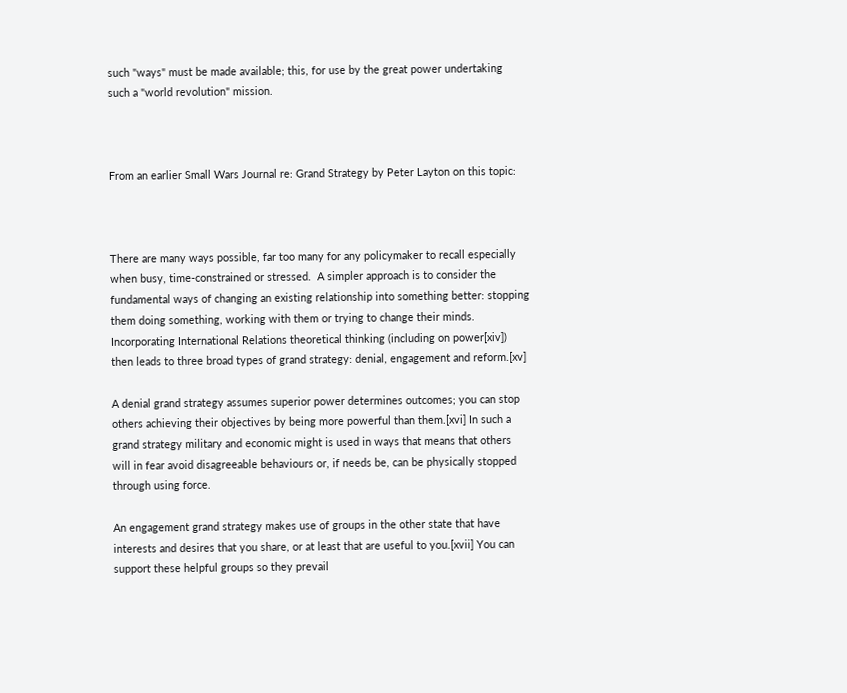such "ways" must be made available; this, for use by the great power undertaking such a "world revolution" mission.



From an earlier Small Wars Journal re: Grand Strategy by Peter Layton on this topic:



There are many ways possible, far too many for any policymaker to recall especially when busy, time-constrained or stressed.  A simpler approach is to consider the fundamental ways of changing an existing relationship into something better: stopping them doing something, working with them or trying to change their minds.  Incorporating International Relations theoretical thinking (including on power[xiv]) then leads to three broad types of grand strategy: denial, engagement and reform.[xv]

A denial grand strategy assumes superior power determines outcomes; you can stop others achieving their objectives by being more powerful than them.[xvi] In such a grand strategy military and economic might is used in ways that means that others will in fear avoid disagreeable behaviours or, if needs be, can be physically stopped through using force.

An engagement grand strategy makes use of groups in the other state that have interests and desires that you share, or at least that are useful to you.[xvii] You can support these helpful groups so they prevail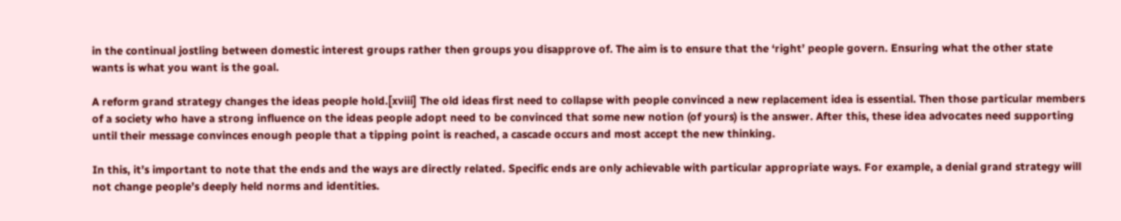in the continual jostling between domestic interest groups rather then groups you disapprove of. The aim is to ensure that the ‘right’ people govern. Ensuring what the other state wants is what you want is the goal.

A reform grand strategy changes the ideas people hold.[xviii] The old ideas first need to collapse with people convinced a new replacement idea is essential. Then those particular members of a society who have a strong influence on the ideas people adopt need to be convinced that some new notion (of yours) is the answer. After this, these idea advocates need supporting until their message convinces enough people that a tipping point is reached, a cascade occurs and most accept the new thinking.

In this, it’s important to note that the ends and the ways are directly related. Specific ends are only achievable with particular appropriate ways. For example, a denial grand strategy will not change people’s deeply held norms and identities.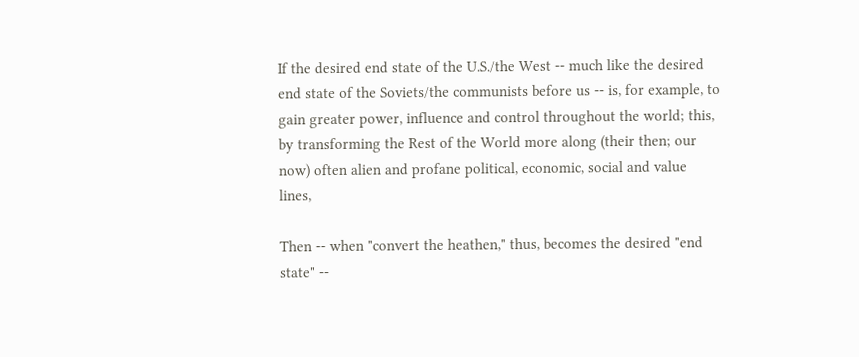If the desired end state of the U.S./the West -- much like the desired end state of the Soviets/the communists before us -- is, for example, to gain greater power, influence and control throughout the world; this, by transforming the Rest of the World more along (their then; our now) often alien and profane political, economic, social and value lines,

Then -- when "convert the heathen," thus, becomes the desired "end state" --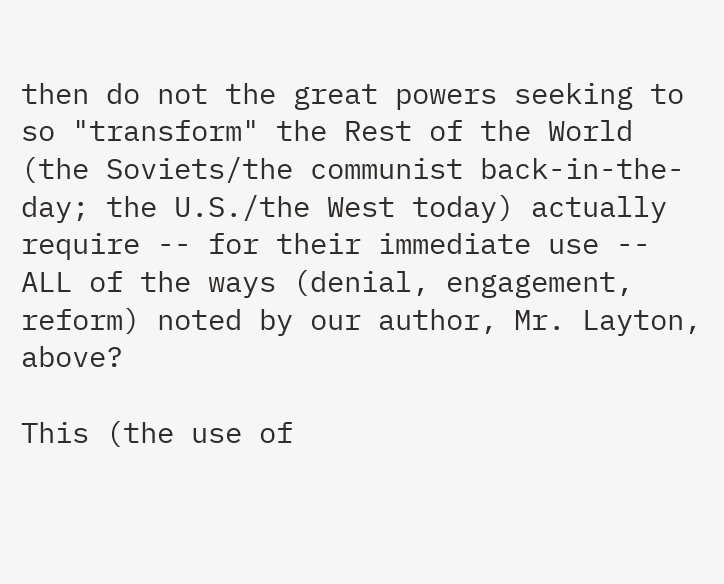then do not the great powers seeking to so "transform" the Rest of the World (the Soviets/the communist back-in-the-day; the U.S./the West today) actually require -- for their immediate use -- ALL of the ways (denial, engagement, reform) noted by our author, Mr. Layton, above?

This (the use of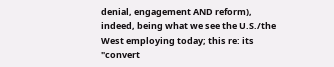denial, engagement AND reform), indeed, being what we see the U.S./the West employing today; this re: its "convert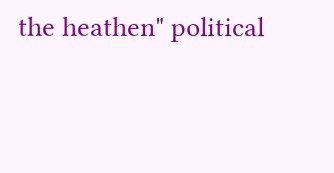the heathen" political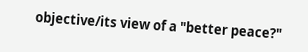objective/its view of a "better peace?"